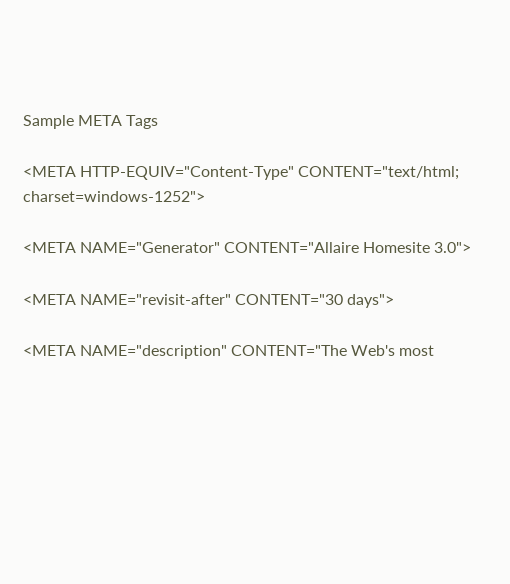Sample META Tags

<META HTTP-EQUIV="Content-Type" CONTENT="text/html; charset=windows-1252">

<META NAME="Generator" CONTENT="Allaire Homesite 3.0">

<META NAME="revisit-after" CONTENT="30 days">

<META NAME="description" CONTENT="The Web's most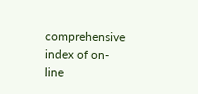comprehensive index of on-line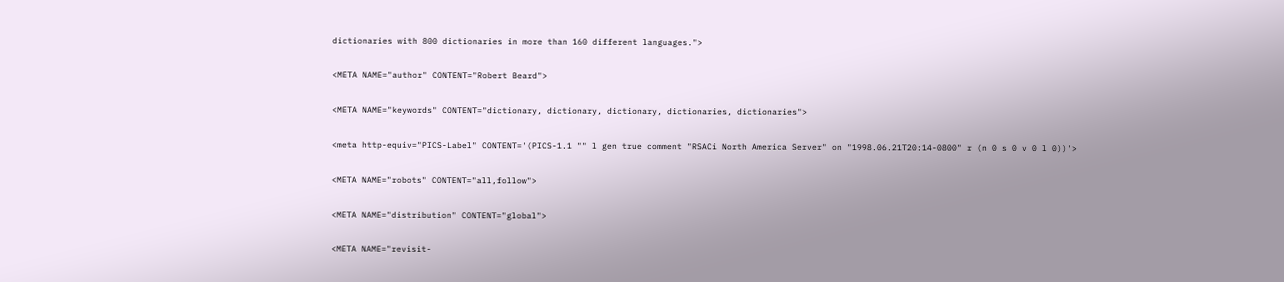dictionaries with 800 dictionaries in more than 160 different languages.">

<META NAME="author" CONTENT="Robert Beard">

<META NAME="keywords" CONTENT="dictionary, dictionary, dictionary, dictionaries, dictionaries">

<meta http-equiv="PICS-Label" CONTENT='(PICS-1.1 "" l gen true comment "RSACi North America Server" on "1998.06.21T20:14-0800" r (n 0 s 0 v 0 l 0))'>

<META NAME="robots" CONTENT="all,follow">

<META NAME="distribution" CONTENT="global">

<META NAME="revisit-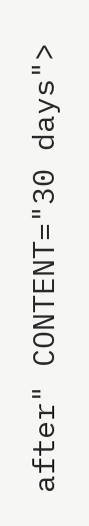after" CONTENT="30 days">